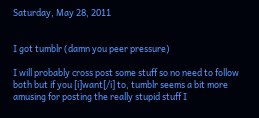Saturday, May 28, 2011


I got tumblr (damn you peer pressure)

I will probably cross post some stuff so no need to follow both but if you [i]want[/i] to, tumblr seems a bit more amusing for posting the really stupid stuff I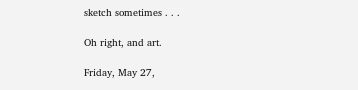sketch sometimes . . .

Oh right, and art.

Friday, May 27,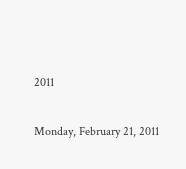2011

Monday, February 21, 2011